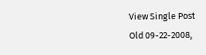View Single Post
Old 09-22-2008,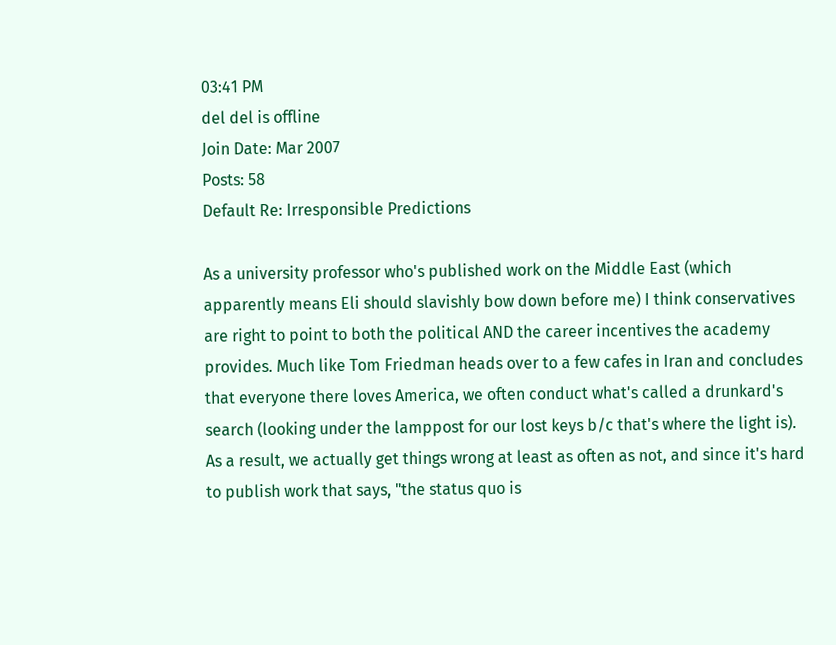03:41 PM
del del is offline
Join Date: Mar 2007
Posts: 58
Default Re: Irresponsible Predictions

As a university professor who's published work on the Middle East (which apparently means Eli should slavishly bow down before me) I think conservatives are right to point to both the political AND the career incentives the academy provides. Much like Tom Friedman heads over to a few cafes in Iran and concludes that everyone there loves America, we often conduct what's called a drunkard's search (looking under the lamppost for our lost keys b/c that's where the light is). As a result, we actually get things wrong at least as often as not, and since it's hard to publish work that says, "the status quo is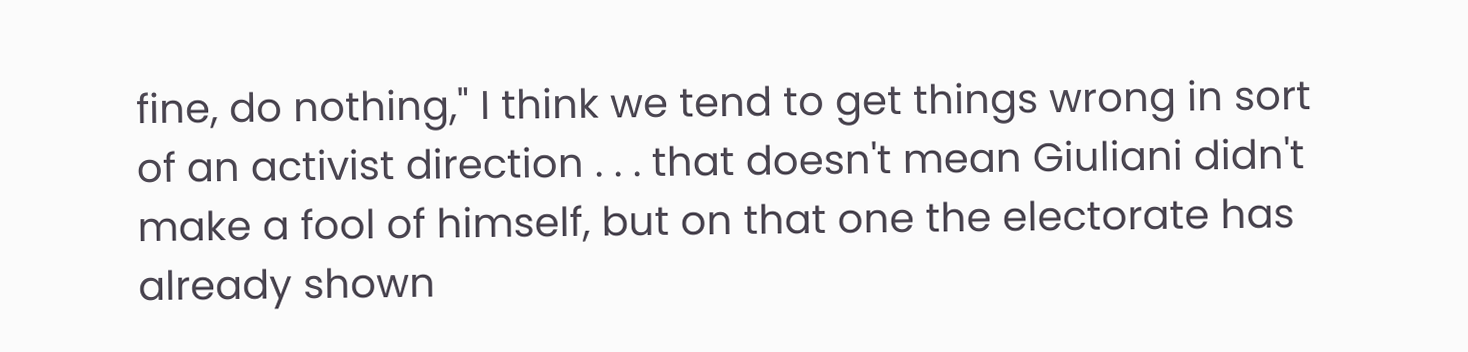fine, do nothing," I think we tend to get things wrong in sort of an activist direction . . . that doesn't mean Giuliani didn't make a fool of himself, but on that one the electorate has already shown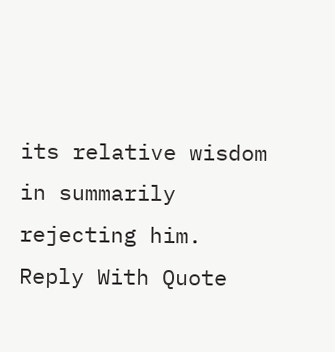its relative wisdom in summarily rejecting him.
Reply With Quote